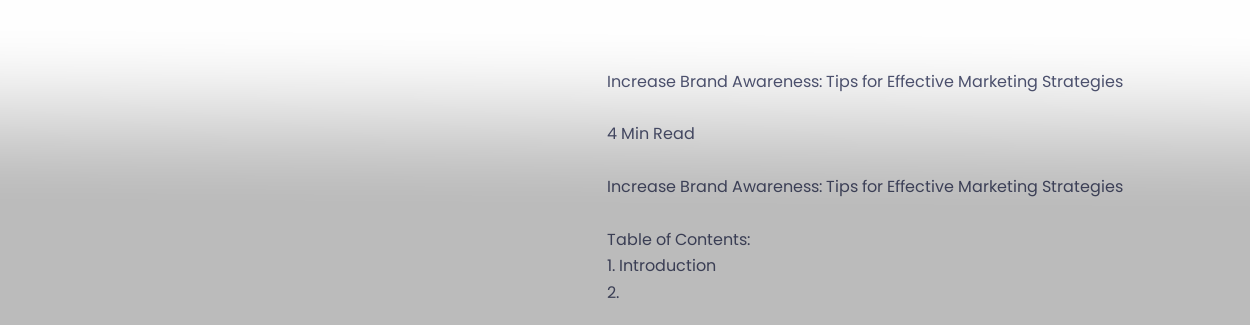Increase Brand Awareness: Tips for Effective Marketing Strategies

4 Min Read

Increase Brand Awareness: Tips for Effective Marketing Strategies

Table of Contents:
1. Introduction
2.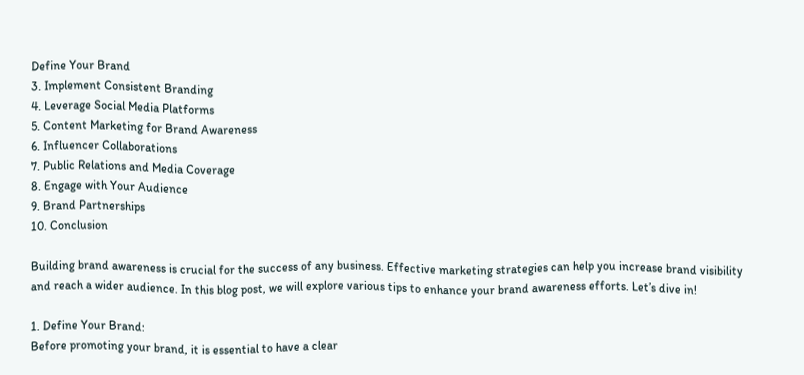Define Your Brand
3. Implement Consistent Branding
4. Leverage Social Media Platforms
5. Content Marketing for Brand Awareness
6. Influencer Collaborations
7. Public Relations and Media Coverage
8. Engage with Your Audience
9. Brand Partnerships
10. Conclusion

Building brand awareness is crucial for the success of any business. Effective marketing strategies can help you increase brand visibility and reach a wider audience. In this blog post, we will explore various tips to enhance your brand awareness efforts. Let’s dive in!

1. Define Your Brand:
Before promoting your brand, it is essential to have a clear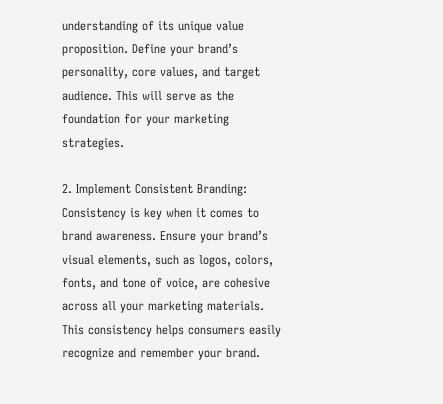understanding of its unique value proposition. Define your brand’s personality, core values, and target audience. This will serve as the foundation for your marketing strategies.

2. Implement Consistent Branding:
Consistency is key when it comes to brand awareness. Ensure your brand’s visual elements, such as logos, colors, fonts, and tone of voice, are cohesive across all your marketing materials. This consistency helps consumers easily recognize and remember your brand.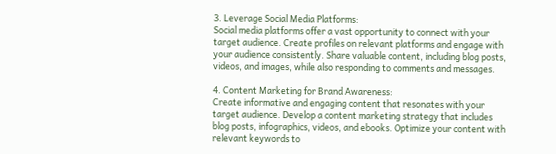3. Leverage Social Media Platforms:
Social media platforms offer a vast opportunity to connect with your target audience. Create profiles on relevant platforms and engage with your audience consistently. Share valuable content, including blog posts, videos, and images, while also responding to comments and messages.

4. Content Marketing for Brand Awareness:
Create informative and engaging content that resonates with your target audience. Develop a content marketing strategy that includes blog posts, infographics, videos, and ebooks. Optimize your content with relevant keywords to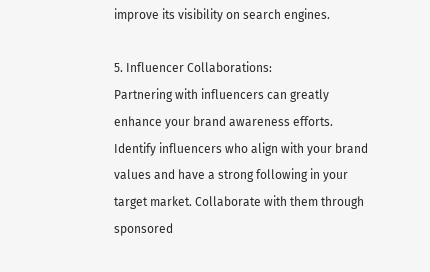improve its visibility on search engines.

5. Influencer Collaborations:
Partnering with influencers can greatly enhance your brand awareness efforts. Identify influencers who align with your brand values and have a strong following in your target market. Collaborate with them through sponsored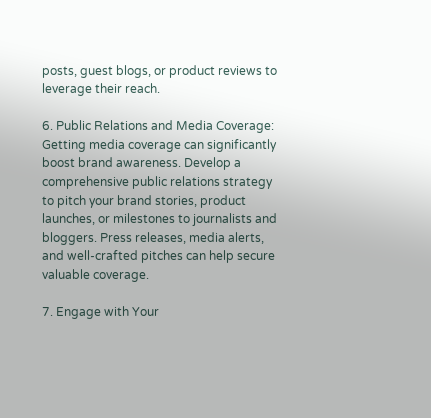posts, guest blogs, or product reviews to leverage their reach.

6. Public Relations and Media Coverage:
Getting media coverage can significantly boost brand awareness. Develop a comprehensive public relations strategy to pitch your brand stories, product launches, or milestones to journalists and bloggers. Press releases, media alerts, and well-crafted pitches can help secure valuable coverage.

7. Engage with Your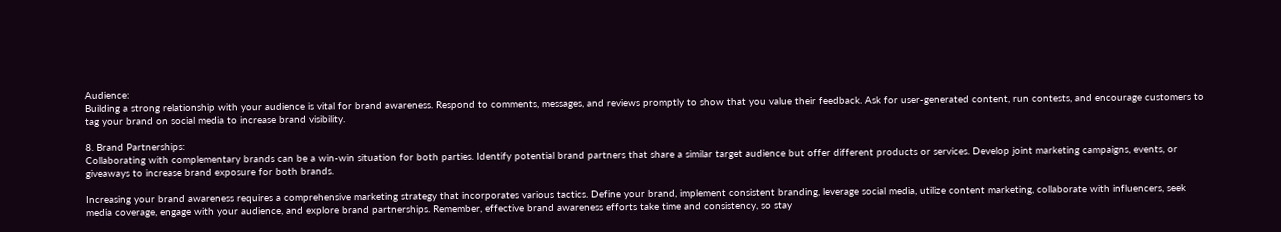Audience:
Building a strong relationship with your audience is vital for brand awareness. Respond to comments, messages, and reviews promptly to show that you value their feedback. Ask for user-generated content, run contests, and encourage customers to tag your brand on social media to increase brand visibility.

8. Brand Partnerships:
Collaborating with complementary brands can be a win-win situation for both parties. Identify potential brand partners that share a similar target audience but offer different products or services. Develop joint marketing campaigns, events, or giveaways to increase brand exposure for both brands.

Increasing your brand awareness requires a comprehensive marketing strategy that incorporates various tactics. Define your brand, implement consistent branding, leverage social media, utilize content marketing, collaborate with influencers, seek media coverage, engage with your audience, and explore brand partnerships. Remember, effective brand awareness efforts take time and consistency, so stay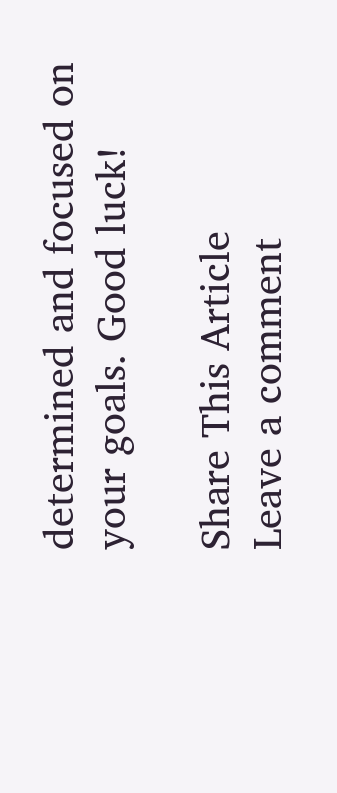determined and focused on your goals. Good luck!

Share This Article
Leave a comment